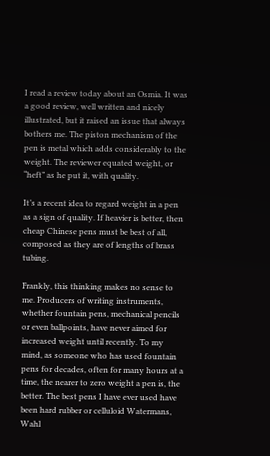I read a review today about an Osmia. It was a good review, well written and nicely illustrated, but it raised an issue that always bothers me. The piston mechanism of the pen is metal which adds considerably to the weight. The reviewer equated weight, or “heft” as he put it, with quality.

It’s a recent idea to regard weight in a pen as a sign of quality. If heavier is better, then cheap Chinese pens must be best of all, composed as they are of lengths of brass tubing.

Frankly, this thinking makes no sense to me. Producers of writing instruments, whether fountain pens, mechanical pencils or even ballpoints, have never aimed for increased weight until recently. To my mind, as someone who has used fountain pens for decades, often for many hours at a time, the nearer to zero weight a pen is, the better. The best pens I have ever used have been hard rubber or celluloid Watermans, Wahl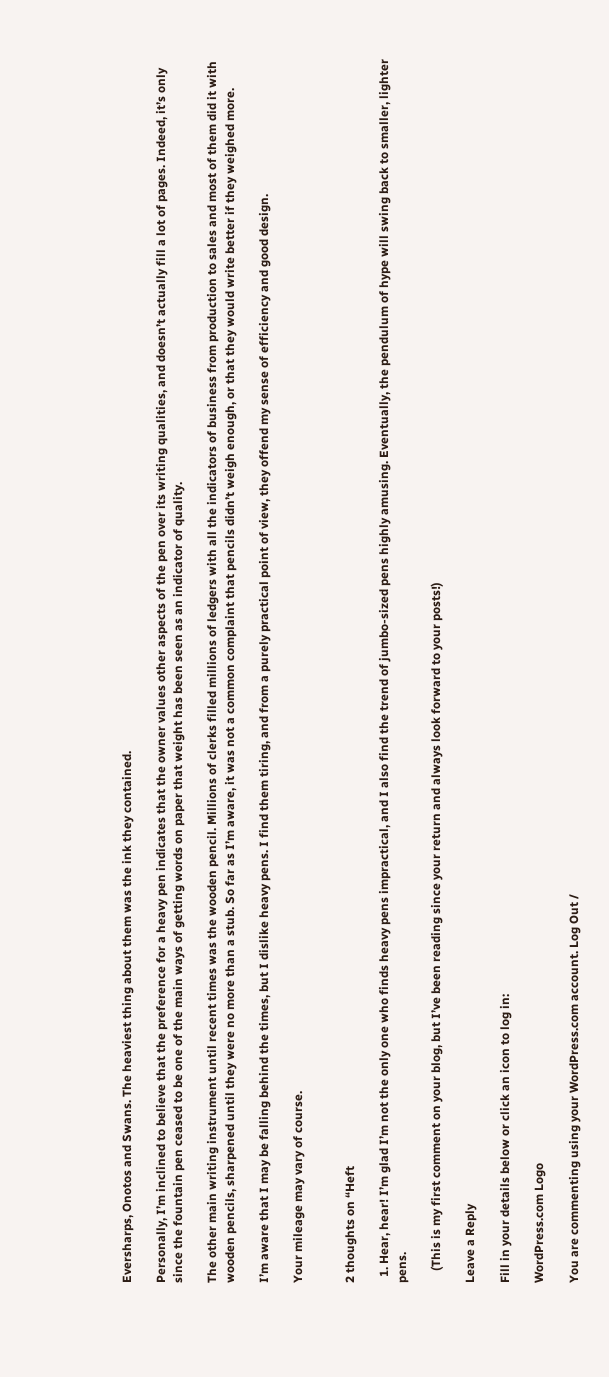Eversharps, Onotos and Swans. The heaviest thing about them was the ink they contained.

Personally, I’m inclined to believe that the preference for a heavy pen indicates that the owner values other aspects of the pen over its writing qualities, and doesn’t actually fill a lot of pages. Indeed, it’s only since the fountain pen ceased to be one of the main ways of getting words on paper that weight has been seen as an indicator of quality.

The other main writing instrument until recent times was the wooden pencil. Millions of clerks filled millions of ledgers with all the indicators of business from production to sales and most of them did it with wooden pencils, sharpened until they were no more than a stub. So far as I’m aware, it was not a common complaint that pencils didn’t weigh enough, or that they would write better if they weighed more.

I’m aware that I may be falling behind the times, but I dislike heavy pens. I find them tiring, and from a purely practical point of view, they offend my sense of efficiency and good design.

Your mileage may vary of course.


2 thoughts on “Heft

  1. Hear, hear! I’m glad I’m not the only one who finds heavy pens impractical, and I also find the trend of jumbo-sized pens highly amusing. Eventually, the pendulum of hype will swing back to smaller, lighter pens.

    (This is my first comment on your blog, but I’ve been reading since your return and always look forward to your posts!)

Leave a Reply

Fill in your details below or click an icon to log in:

WordPress.com Logo

You are commenting using your WordPress.com account. Log Out /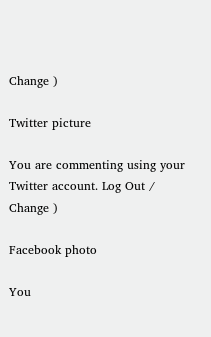Change )

Twitter picture

You are commenting using your Twitter account. Log Out /  Change )

Facebook photo

You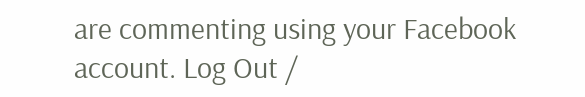are commenting using your Facebook account. Log Out /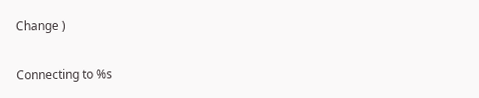Change )

Connecting to %s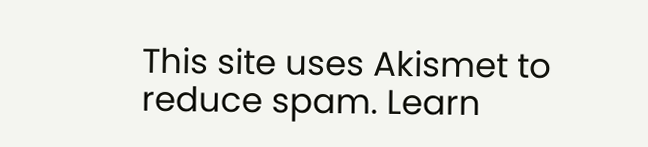This site uses Akismet to reduce spam. Learn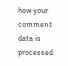how your comment data is processed.